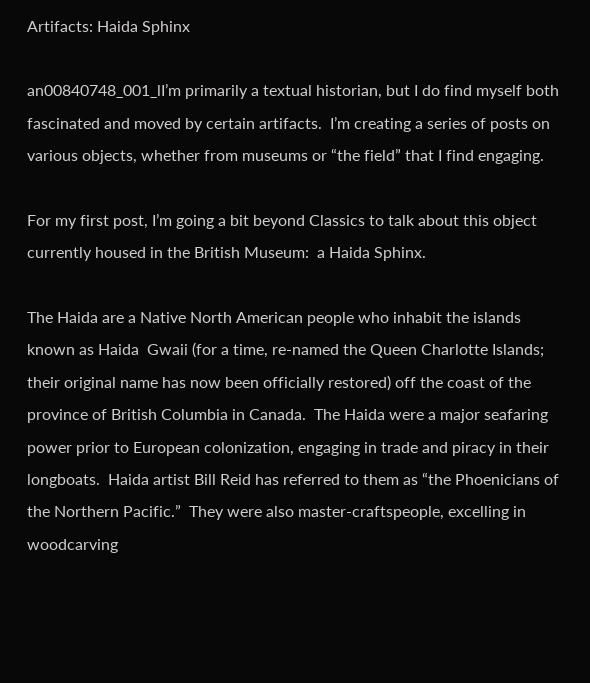Artifacts: Haida Sphinx

an00840748_001_lI’m primarily a textual historian, but I do find myself both fascinated and moved by certain artifacts.  I’m creating a series of posts on various objects, whether from museums or “the field” that I find engaging.

For my first post, I’m going a bit beyond Classics to talk about this object currently housed in the British Museum:  a Haida Sphinx.

The Haida are a Native North American people who inhabit the islands known as Haida  Gwaii (for a time, re-named the Queen Charlotte Islands;  their original name has now been officially restored) off the coast of the province of British Columbia in Canada.  The Haida were a major seafaring power prior to European colonization, engaging in trade and piracy in their longboats.  Haida artist Bill Reid has referred to them as “the Phoenicians of the Northern Pacific.”  They were also master-craftspeople, excelling in woodcarving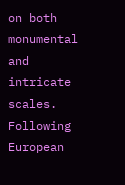on both monumental and intricate scales.  Following European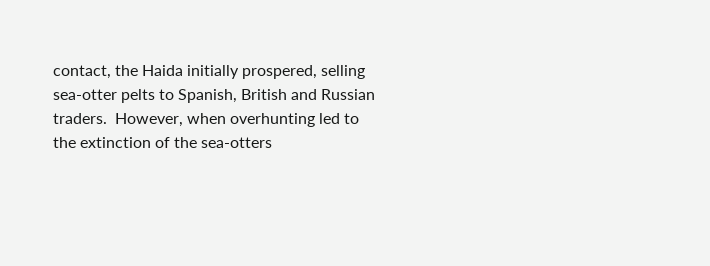contact, the Haida initially prospered, selling sea-otter pelts to Spanish, British and Russian traders.  However, when overhunting led to the extinction of the sea-otters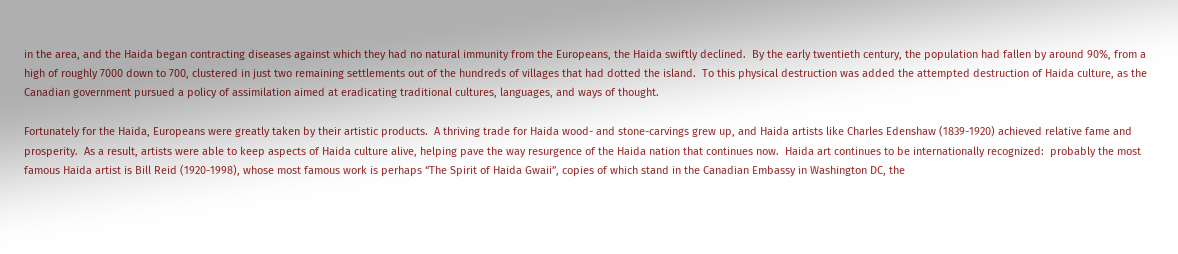in the area, and the Haida began contracting diseases against which they had no natural immunity from the Europeans, the Haida swiftly declined.  By the early twentieth century, the population had fallen by around 90%, from a high of roughly 7000 down to 700, clustered in just two remaining settlements out of the hundreds of villages that had dotted the island.  To this physical destruction was added the attempted destruction of Haida culture, as the Canadian government pursued a policy of assimilation aimed at eradicating traditional cultures, languages, and ways of thought.

Fortunately for the Haida, Europeans were greatly taken by their artistic products.  A thriving trade for Haida wood- and stone-carvings grew up, and Haida artists like Charles Edenshaw (1839-1920) achieved relative fame and prosperity.  As a result, artists were able to keep aspects of Haida culture alive, helping pave the way resurgence of the Haida nation that continues now.  Haida art continues to be internationally recognized:  probably the most famous Haida artist is Bill Reid (1920-1998), whose most famous work is perhaps “The Spirit of Haida Gwaii”, copies of which stand in the Canadian Embassy in Washington DC, the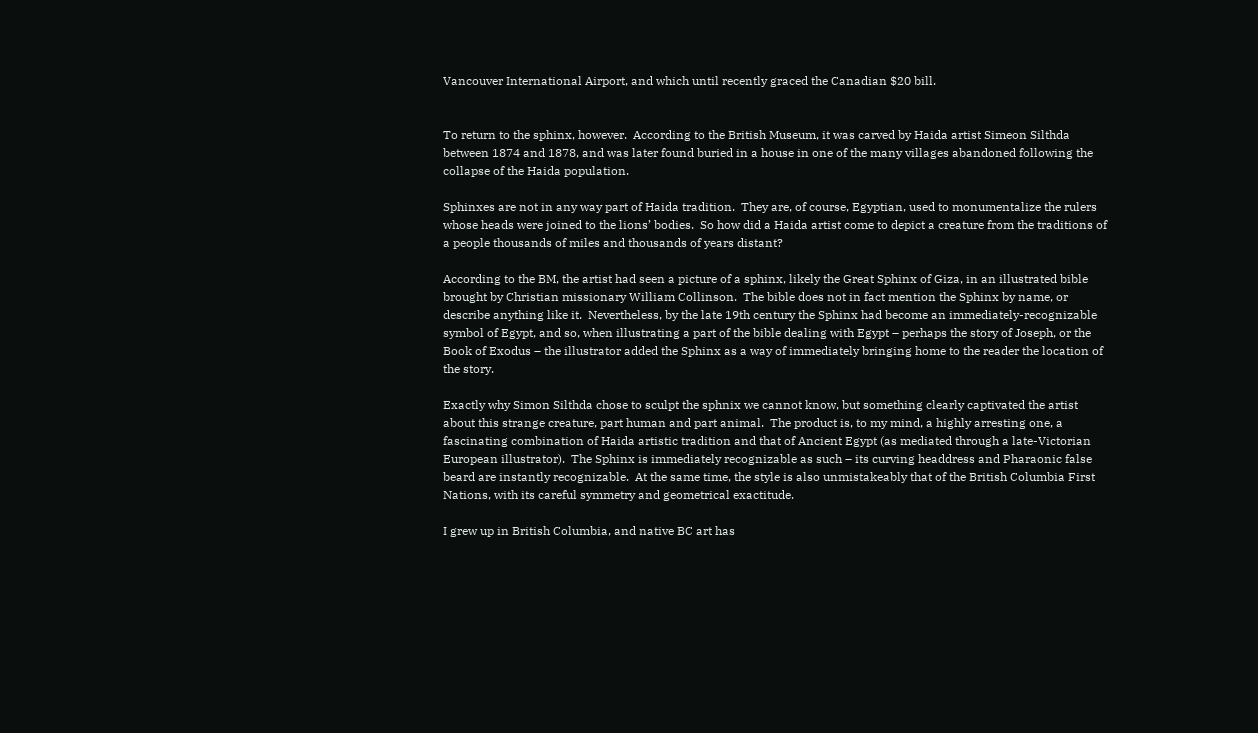Vancouver International Airport, and which until recently graced the Canadian $20 bill.


To return to the sphinx, however.  According to the British Museum, it was carved by Haida artist Simeon Silthda between 1874 and 1878, and was later found buried in a house in one of the many villages abandoned following the collapse of the Haida population.

Sphinxes are not in any way part of Haida tradition.  They are, of course, Egyptian, used to monumentalize the rulers whose heads were joined to the lions’ bodies.  So how did a Haida artist come to depict a creature from the traditions of a people thousands of miles and thousands of years distant?

According to the BM, the artist had seen a picture of a sphinx, likely the Great Sphinx of Giza, in an illustrated bible brought by Christian missionary William Collinson.  The bible does not in fact mention the Sphinx by name, or describe anything like it.  Nevertheless, by the late 19th century the Sphinx had become an immediately-recognizable symbol of Egypt, and so, when illustrating a part of the bible dealing with Egypt – perhaps the story of Joseph, or the Book of Exodus – the illustrator added the Sphinx as a way of immediately bringing home to the reader the location of the story.

Exactly why Simon Silthda chose to sculpt the sphnix we cannot know, but something clearly captivated the artist about this strange creature, part human and part animal.  The product is, to my mind, a highly arresting one, a fascinating combination of Haida artistic tradition and that of Ancient Egypt (as mediated through a late-Victorian European illustrator).  The Sphinx is immediately recognizable as such – its curving headdress and Pharaonic false beard are instantly recognizable.  At the same time, the style is also unmistakeably that of the British Columbia First Nations, with its careful symmetry and geometrical exactitude.

I grew up in British Columbia, and native BC art has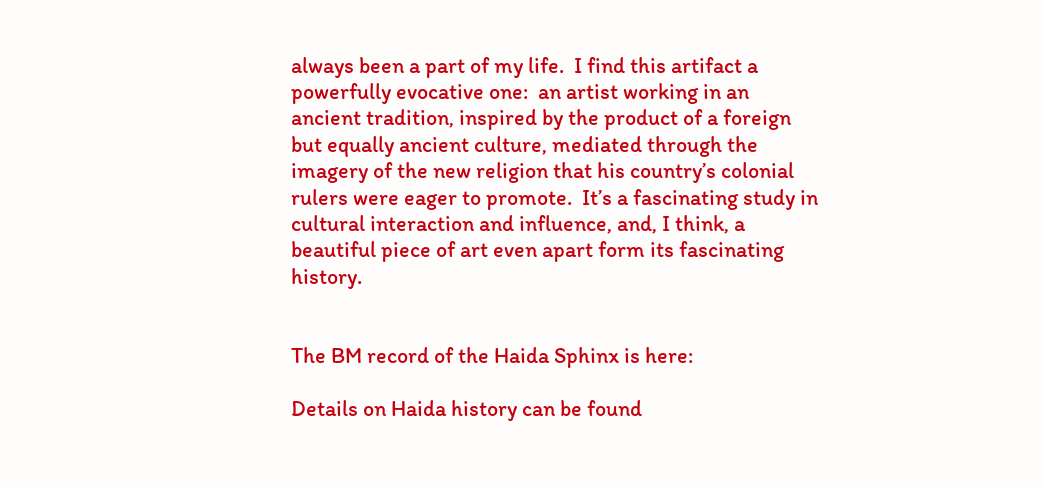always been a part of my life.  I find this artifact a powerfully evocative one:  an artist working in an ancient tradition, inspired by the product of a foreign but equally ancient culture, mediated through the imagery of the new religion that his country’s colonial rulers were eager to promote.  It’s a fascinating study in cultural interaction and influence, and, I think, a beautiful piece of art even apart form its fascinating history.


The BM record of the Haida Sphinx is here:

Details on Haida history can be found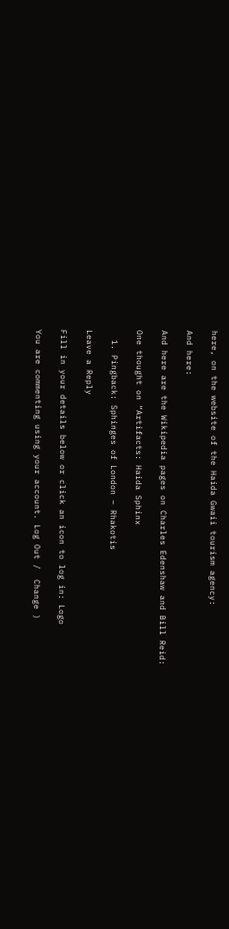here, on the website of the Haida Gwaii tourism agency:

And here:

And here are the Wikipedia pages on Charles Edenshaw and Bill Reid:

One thought on “Artifacts: Haida Sphinx

  1. Pingback: Sphinges of London – Rhakotis

Leave a Reply

Fill in your details below or click an icon to log in: Logo

You are commenting using your account. Log Out /  Change )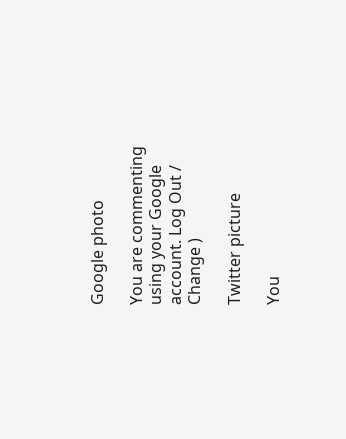Google photo

You are commenting using your Google account. Log Out /  Change )

Twitter picture

You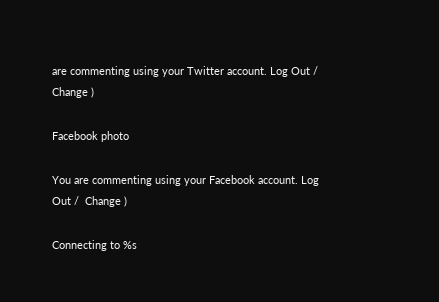are commenting using your Twitter account. Log Out /  Change )

Facebook photo

You are commenting using your Facebook account. Log Out /  Change )

Connecting to %s